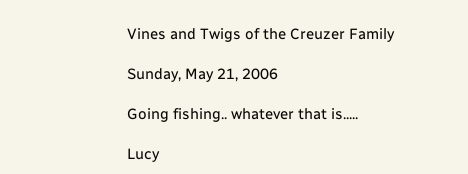Vines and Twigs of the Creuzer Family

Sunday, May 21, 2006

Going fishing.. whatever that is.....

Lucy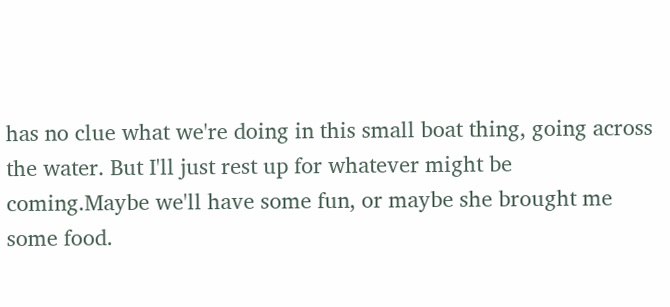has no clue what we're doing in this small boat thing, going across the water. But I'll just rest up for whatever might be coming.Maybe we'll have some fun, or maybe she brought me some food.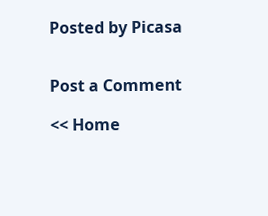Posted by Picasa


Post a Comment

<< Home